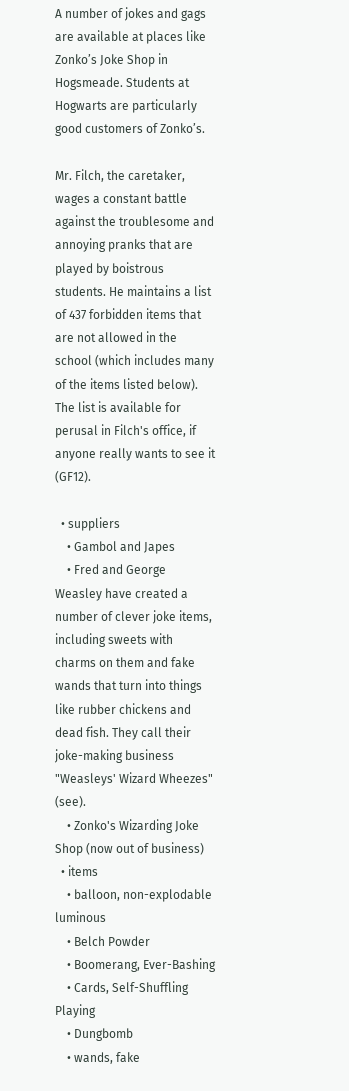A number of jokes and gags are available at places like Zonko’s Joke Shop in Hogsmeade. Students at Hogwarts are particularly good customers of Zonko’s.

Mr. Filch, the caretaker, wages a constant battle against the troublesome and annoying pranks that are played by boistrous students. He maintains a list of 437 forbidden items that are not allowed in the school (which includes many of the items listed below). The list is available for perusal in Filch's office, if anyone really wants to see it (GF12).

  • suppliers
    • Gambol and Japes
    • Fred and George Weasley have created a number of clever joke items, including sweets with charms on them and fake wands that turn into things like rubber chickens and dead fish. They call their joke-making business "Weasleys' Wizard Wheezes" (see).
    • Zonko's Wizarding Joke Shop (now out of business)
  • items
    • balloon, non-explodable luminous
    • Belch Powder
    • Boomerang, Ever-Bashing
    • Cards, Self-Shuffling Playing
    • Dungbomb
    • wands, fake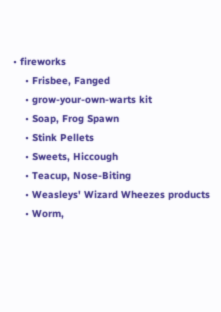• fireworks
    • Frisbee, Fanged
    • grow-your-own-warts kit
    • Soap, Frog Spawn
    • Stink Pellets
    • Sweets, Hiccough
    • Teacup, Nose-Biting
    • Weasleys' Wizard Wheezes products
    • Worm,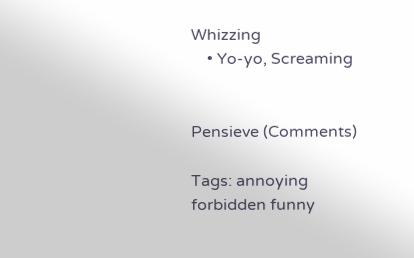Whizzing
    • Yo-yo, Screaming


Pensieve (Comments)

Tags: annoying forbidden funny